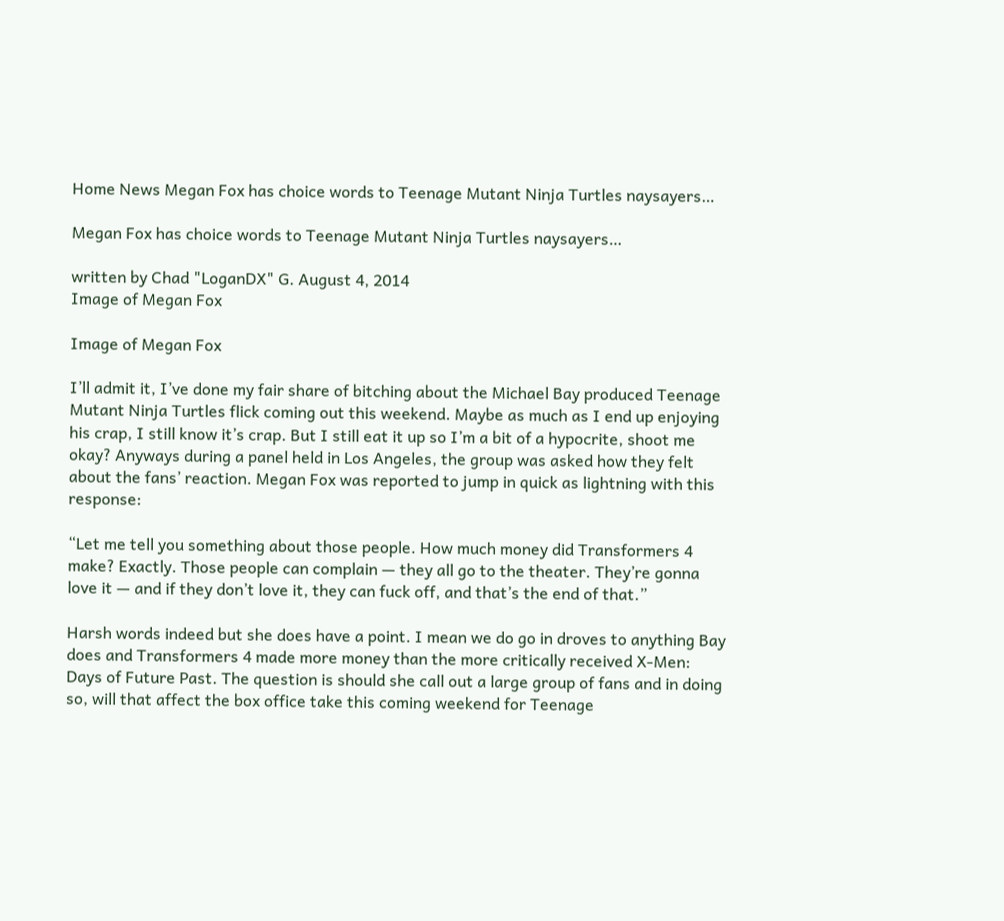Home News Megan Fox has choice words to Teenage Mutant Ninja Turtles naysayers…

Megan Fox has choice words to Teenage Mutant Ninja Turtles naysayers…

written by Chad "LoganDX" G. August 4, 2014
Image of Megan Fox

Image of Megan Fox

I’ll admit it, I’ve done my fair share of bitching about the Michael Bay produced Teenage Mutant Ninja Turtles flick coming out this weekend. Maybe as much as I end up enjoying his crap, I still know it’s crap. But I still eat it up so I’m a bit of a hypocrite, shoot me okay? Anyways during a panel held in Los Angeles, the group was asked how they felt about the fans’ reaction. Megan Fox was reported to jump in quick as lightning with this response:

“Let me tell you something about those people. How much money did Transformers 4 make? Exactly. Those people can complain — they all go to the theater. They’re gonna love it — and if they don’t love it, they can fuck off, and that’s the end of that.”

Harsh words indeed but she does have a point. I mean we do go in droves to anything Bay does and Transformers 4 made more money than the more critically received X-Men: Days of Future Past. The question is should she call out a large group of fans and in doing so, will that affect the box office take this coming weekend for Teenage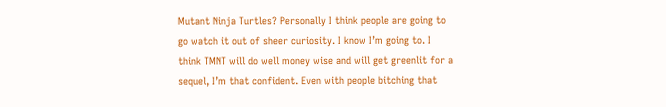Mutant Ninja Turtles? Personally I think people are going to go watch it out of sheer curiosity. I know I’m going to. I think TMNT will do well money wise and will get greenlit for a sequel, I’m that confident. Even with people bitching that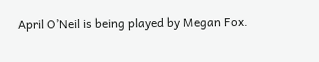April O’Neil is being played by Megan Fox.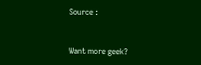Source :


Want more geek?